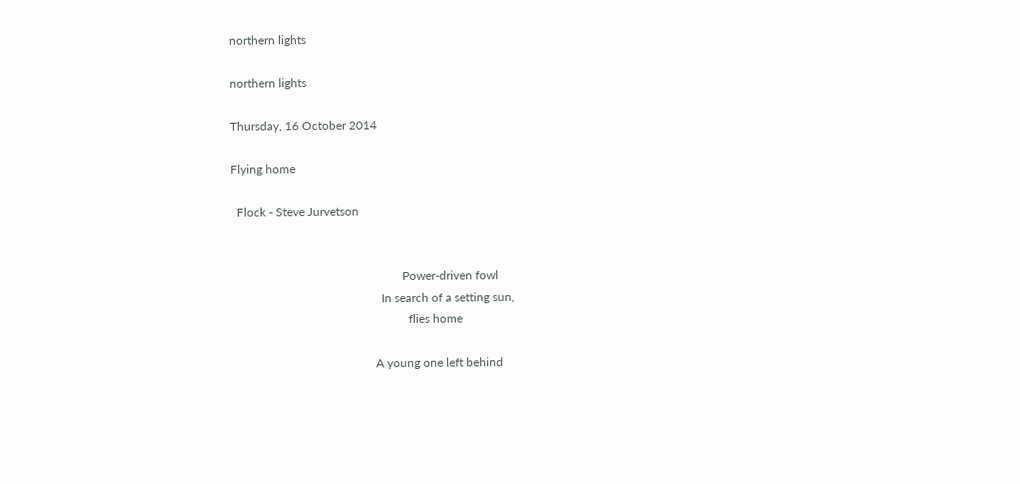northern lights

northern lights

Thursday, 16 October 2014

Flying home

  Flock - Steve Jurvetson


                                                         Power-driven fowl
                                                  In search of a setting sun,
                                                           flies home

                                                A young one left behind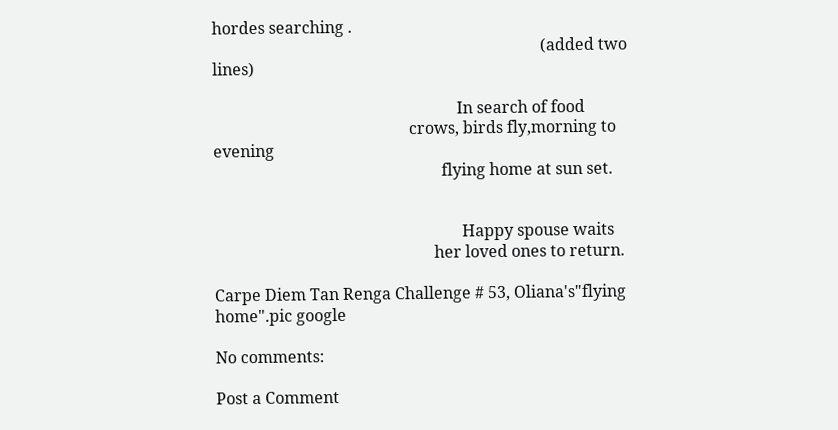hordes searching .
                                                                                  (added two lines)

                                                             In search of food
                                                 crows, birds fly,morning to evening
                                                         flying home at sun set.


                                                              Happy spouse waits
                                                       her loved ones to return.

Carpe Diem Tan Renga Challenge # 53, Oliana's"flying home".pic google

No comments:

Post a Comment